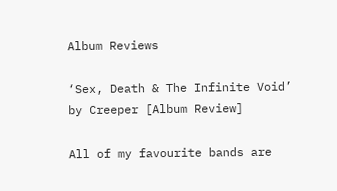Album Reviews

‘Sex, Death & The Infinite Void’ by Creeper [Album Review]

All of my favourite bands are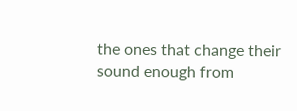the ones that change their sound enough from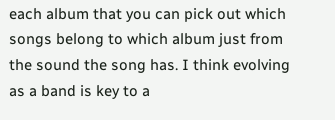each album that you can pick out which songs belong to which album just from the sound the song has. I think evolving as a band is key to a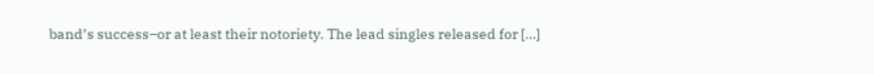band’s success–or at least their notoriety. The lead singles released for […]